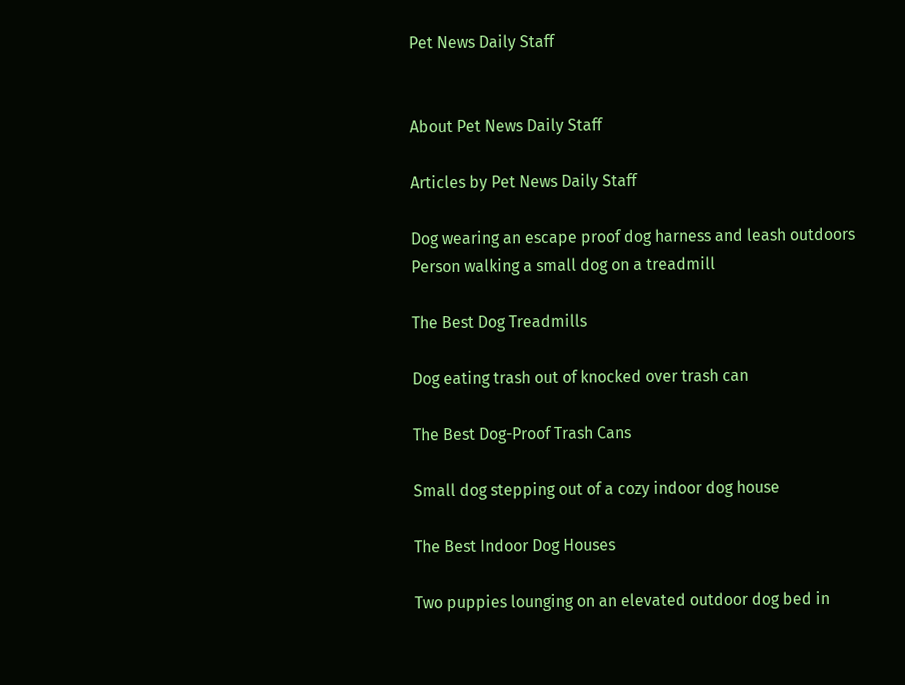Pet News Daily Staff


About Pet News Daily Staff

Articles by Pet News Daily Staff

Dog wearing an escape proof dog harness and leash outdoors
Person walking a small dog on a treadmill

The Best Dog Treadmills

Dog eating trash out of knocked over trash can

The Best Dog-Proof Trash Cans

Small dog stepping out of a cozy indoor dog house

The Best Indoor Dog Houses

Two puppies lounging on an elevated outdoor dog bed in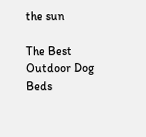the sun

The Best Outdoor Dog Beds